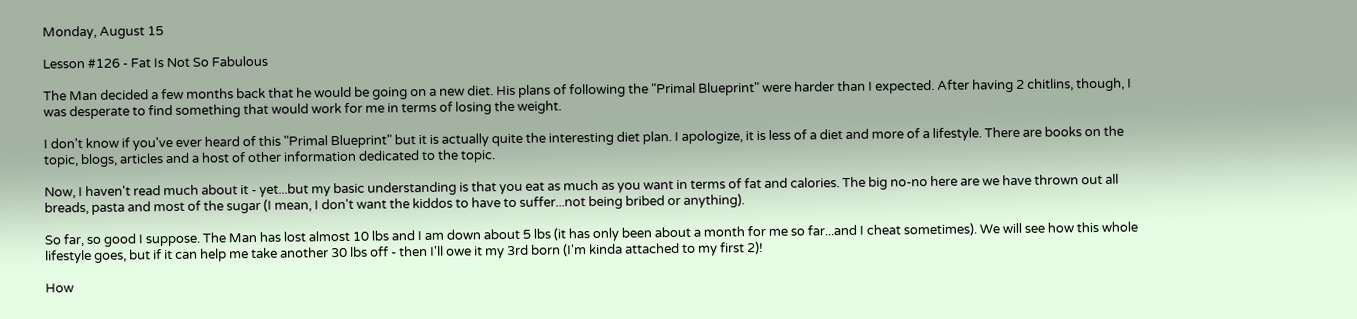Monday, August 15

Lesson #126 - Fat Is Not So Fabulous

The Man decided a few months back that he would be going on a new diet. His plans of following the "Primal Blueprint" were harder than I expected. After having 2 chitlins, though, I was desperate to find something that would work for me in terms of losing the weight.

I don't know if you've ever heard of this "Primal Blueprint" but it is actually quite the interesting diet plan. I apologize, it is less of a diet and more of a lifestyle. There are books on the topic, blogs, articles and a host of other information dedicated to the topic.

Now, I haven't read much about it - yet...but my basic understanding is that you eat as much as you want in terms of fat and calories. The big no-no here are we have thrown out all breads, pasta and most of the sugar (I mean, I don't want the kiddos to have to suffer...not being bribed or anything).

So far, so good I suppose. The Man has lost almost 10 lbs and I am down about 5 lbs (it has only been about a month for me so far...and I cheat sometimes). We will see how this whole lifestyle goes, but if it can help me take another 30 lbs off - then I'll owe it my 3rd born (I'm kinda attached to my first 2)!

How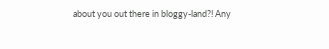about you out there in bloggy-land?! Any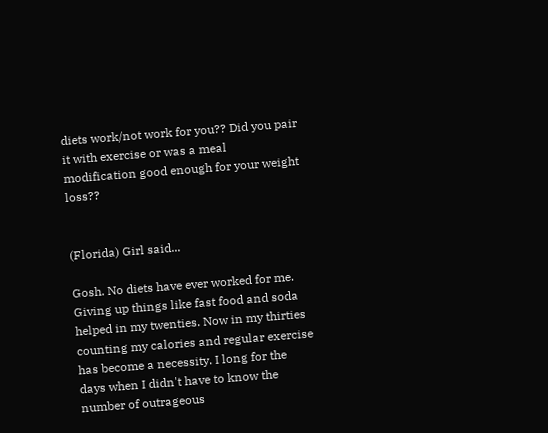diets work/not work for you?? Did you pair it with exercise or was a meal modification good enough for your weight loss??


(Florida) Girl said...

Gosh. No diets have ever worked for me. Giving up things like fast food and soda helped in my twenties. Now in my thirties counting my calories and regular exercise has become a necessity. I long for the days when I didn't have to know the number of outrageous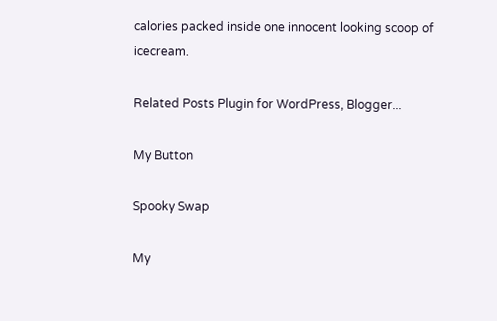calories packed inside one innocent looking scoop of icecream.

Related Posts Plugin for WordPress, Blogger...

My Button

Spooky Swap

My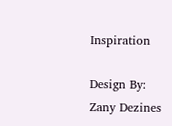Inspiration

Design By:
Zany Dezines